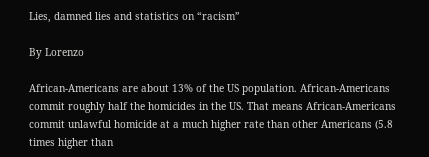Lies, damned lies and statistics on “racism”

By Lorenzo

African-Americans are about 13% of the US population. African-Americans commit roughly half the homicides in the US. That means African-Americans commit unlawful homicide at a much higher rate than other Americans (5.8 times higher than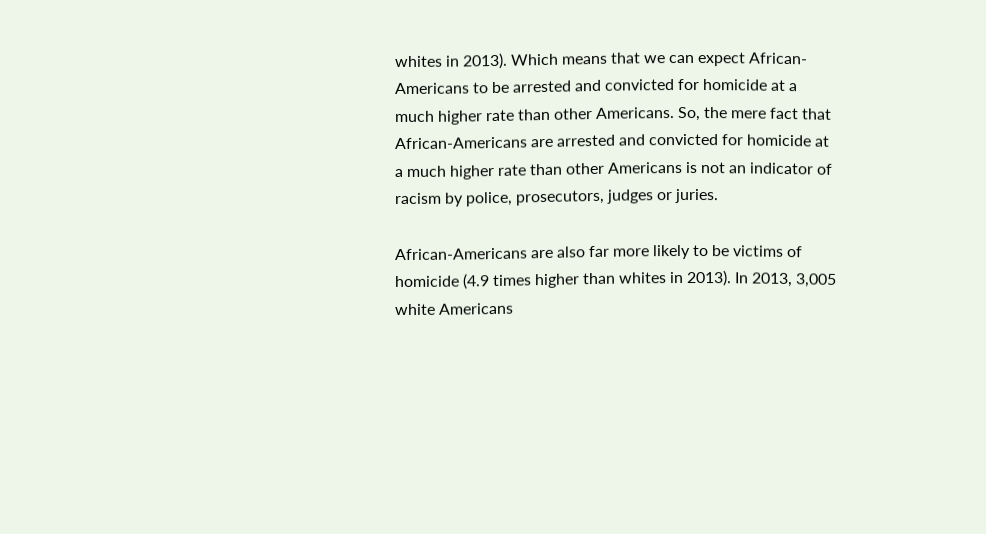whites in 2013). Which means that we can expect African-Americans to be arrested and convicted for homicide at a much higher rate than other Americans. So, the mere fact that African-Americans are arrested and convicted for homicide at a much higher rate than other Americans is not an indicator of racism by police, prosecutors, judges or juries.

African-Americans are also far more likely to be victims of homicide (4.9 times higher than whites in 2013). In 2013, 3,005 white Americans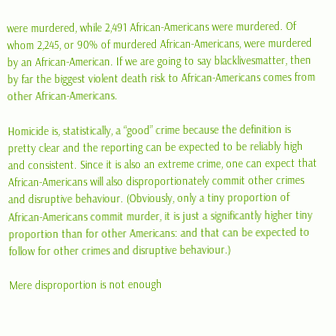were murdered, while 2,491 African-Americans were murdered. Of whom 2,245, or 90% of murdered African-Americans, were murdered by an African-American. If we are going to say blacklivesmatter, then by far the biggest violent death risk to African-Americans comes from other African-Americans.

Homicide is, statistically, a “good” crime because the definition is pretty clear and the reporting can be expected to be reliably high and consistent. Since it is also an extreme crime, one can expect that African-Americans will also disproportionately commit other crimes and disruptive behaviour. (Obviously, only a tiny proportion of African-Americans commit murder, it is just a significantly higher tiny proportion than for other Americans: and that can be expected to follow for other crimes and disruptive behaviour.)

Mere disproportion is not enough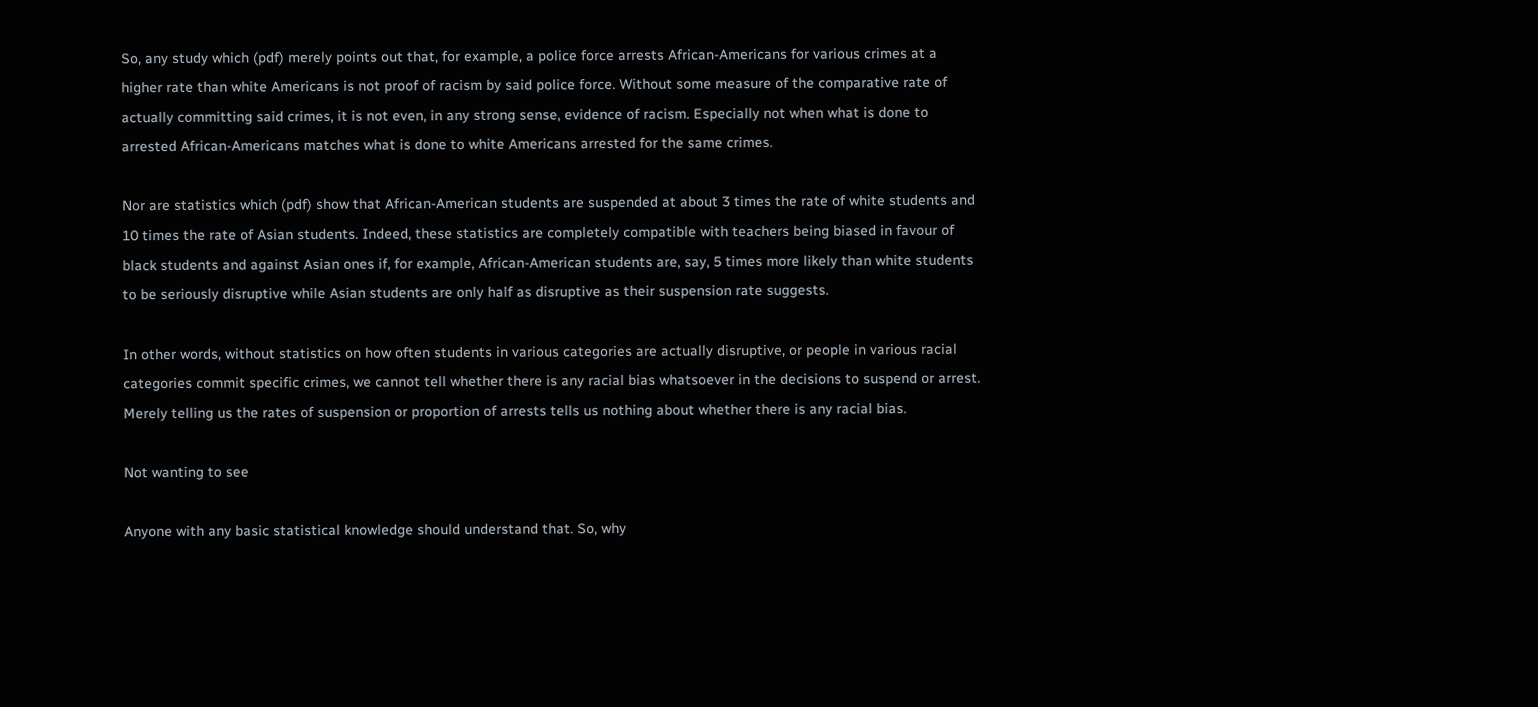So, any study which (pdf) merely points out that, for example, a police force arrests African-Americans for various crimes at a higher rate than white Americans is not proof of racism by said police force. Without some measure of the comparative rate of actually committing said crimes, it is not even, in any strong sense, evidence of racism. Especially not when what is done to arrested African-Americans matches what is done to white Americans arrested for the same crimes.

Nor are statistics which (pdf) show that African-American students are suspended at about 3 times the rate of white students and 10 times the rate of Asian students. Indeed, these statistics are completely compatible with teachers being biased in favour of black students and against Asian ones if, for example, African-American students are, say, 5 times more likely than white students to be seriously disruptive while Asian students are only half as disruptive as their suspension rate suggests.

In other words, without statistics on how often students in various categories are actually disruptive, or people in various racial categories commit specific crimes, we cannot tell whether there is any racial bias whatsoever in the decisions to suspend or arrest. Merely telling us the rates of suspension or proportion of arrests tells us nothing about whether there is any racial bias.

Not wanting to see

Anyone with any basic statistical knowledge should understand that. So, why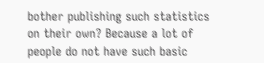bother publishing such statistics on their own? Because a lot of people do not have such basic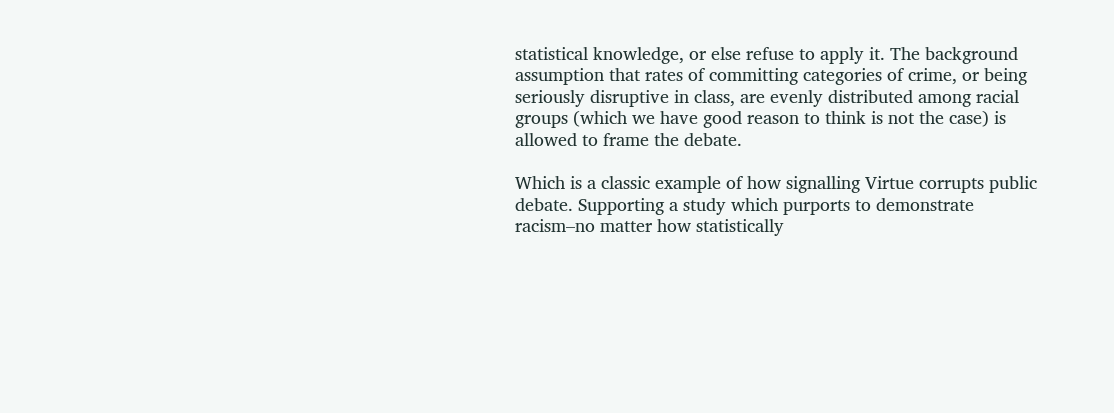statistical knowledge, or else refuse to apply it. The background assumption that rates of committing categories of crime, or being seriously disruptive in class, are evenly distributed among racial groups (which we have good reason to think is not the case) is allowed to frame the debate.

Which is a classic example of how signalling Virtue corrupts public debate. Supporting a study which purports to demonstrate racism–no matter how statistically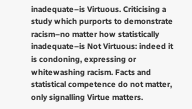inadequate–is Virtuous. Criticising a study which purports to demonstrate racism–no matter how statistically inadequate–is Not Virtuous: indeed it is condoning, expressing or whitewashing racism. Facts and statistical competence do not matter, only signalling Virtue matters.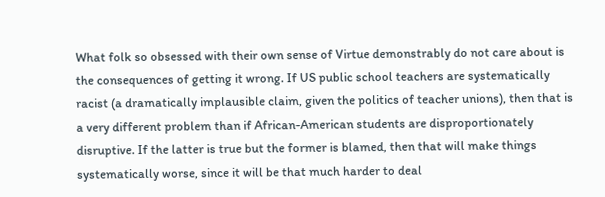What folk so obsessed with their own sense of Virtue demonstrably do not care about is the consequences of getting it wrong. If US public school teachers are systematically racist (a dramatically implausible claim, given the politics of teacher unions), then that is a very different problem than if African-American students are disproportionately disruptive. If the latter is true but the former is blamed, then that will make things systematically worse, since it will be that much harder to deal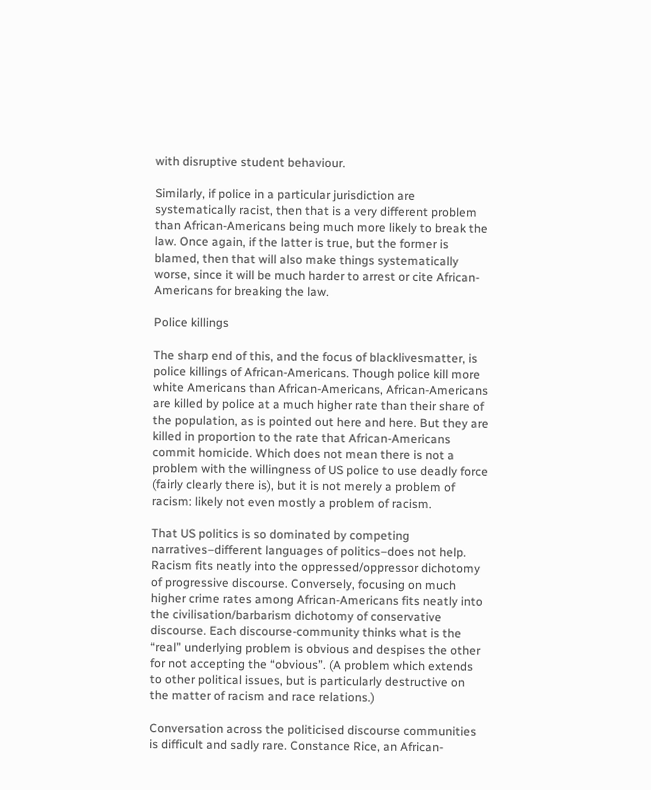with disruptive student behaviour.

Similarly, if police in a particular jurisdiction are systematically racist, then that is a very different problem than African-Americans being much more likely to break the law. Once again, if the latter is true, but the former is blamed, then that will also make things systematically worse, since it will be much harder to arrest or cite African-Americans for breaking the law.

Police killings

The sharp end of this, and the focus of blacklivesmatter, is police killings of African-Americans. Though police kill more white Americans than African-Americans, African-Americans are killed by police at a much higher rate than their share of the population, as is pointed out here and here. But they are killed in proportion to the rate that African-Americans commit homicide. Which does not mean there is not a problem with the willingness of US police to use deadly force (fairly clearly there is), but it is not merely a problem of racism: likely not even mostly a problem of racism.

That US politics is so dominated by competing narratives–different languages of politics–does not help. Racism fits neatly into the oppressed/oppressor dichotomy of progressive discourse. Conversely, focusing on much higher crime rates among African-Americans fits neatly into the civilisation/barbarism dichotomy of conservative discourse. Each discourse-community thinks what is the “real” underlying problem is obvious and despises the other for not accepting the “obvious”. (A problem which extends to other political issues, but is particularly destructive on the matter of racism and race relations.)

Conversation across the politicised discourse communities is difficult and sadly rare. Constance Rice, an African-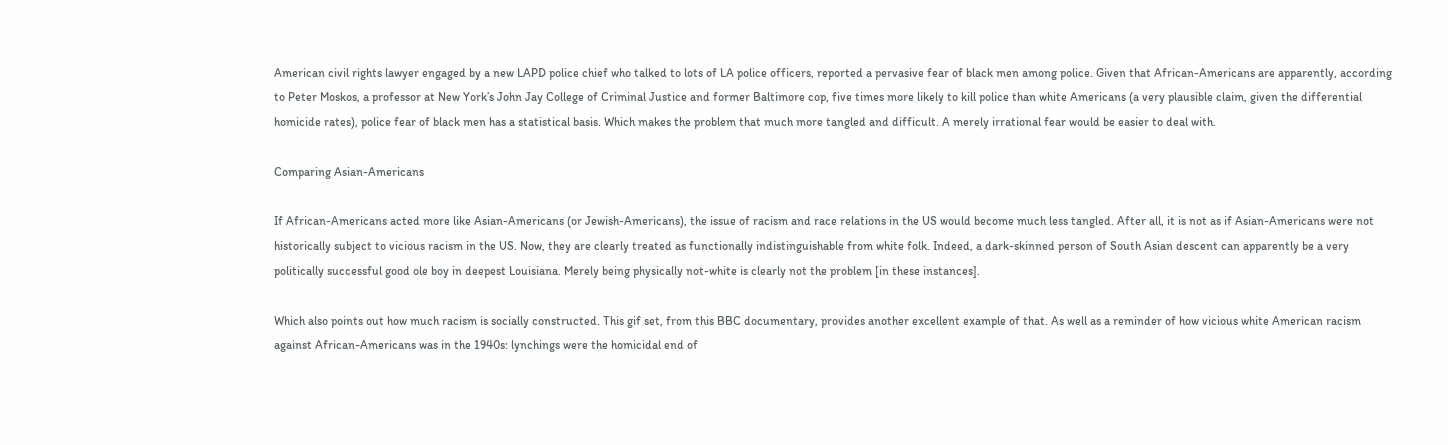American civil rights lawyer engaged by a new LAPD police chief who talked to lots of LA police officers, reported a pervasive fear of black men among police. Given that African-Americans are apparently, according to Peter Moskos, a professor at New York’s John Jay College of Criminal Justice and former Baltimore cop, five times more likely to kill police than white Americans (a very plausible claim, given the differential homicide rates), police fear of black men has a statistical basis. Which makes the problem that much more tangled and difficult. A merely irrational fear would be easier to deal with.

Comparing Asian-Americans

If African-Americans acted more like Asian-Americans (or Jewish-Americans), the issue of racism and race relations in the US would become much less tangled. After all, it is not as if Asian-Americans were not historically subject to vicious racism in the US. Now, they are clearly treated as functionally indistinguishable from white folk. Indeed, a dark-skinned person of South Asian descent can apparently be a very politically successful good ole boy in deepest Louisiana. Merely being physically not-white is clearly not the problem [in these instances].

Which also points out how much racism is socially constructed. This gif set, from this BBC documentary, provides another excellent example of that. As well as a reminder of how vicious white American racism against African-Americans was in the 1940s: lynchings were the homicidal end of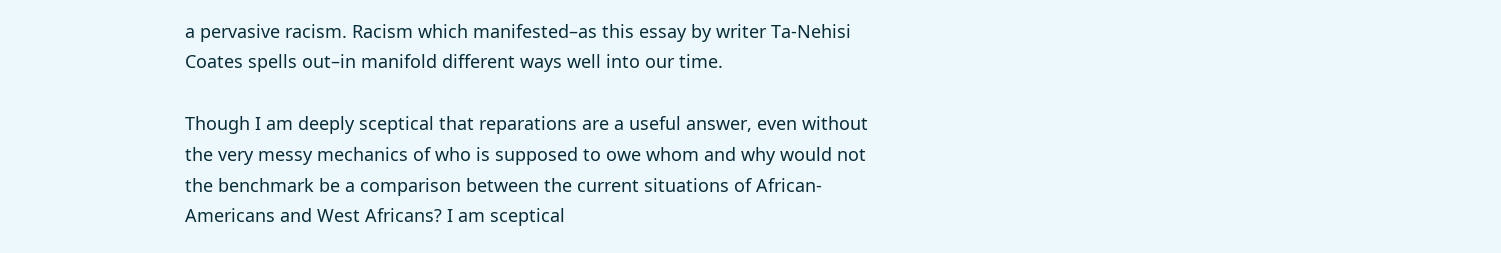a pervasive racism. Racism which manifested–as this essay by writer Ta-Nehisi Coates spells out–in manifold different ways well into our time.

Though I am deeply sceptical that reparations are a useful answer, even without the very messy mechanics of who is supposed to owe whom and why would not the benchmark be a comparison between the current situations of African-Americans and West Africans? I am sceptical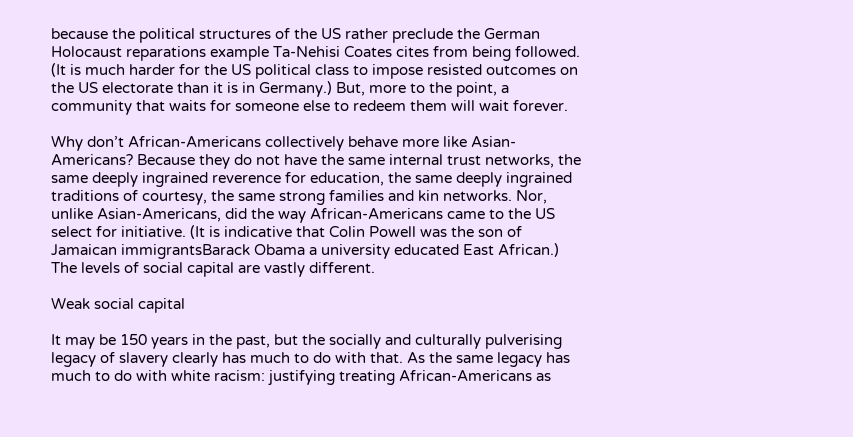because the political structures of the US rather preclude the German Holocaust reparations example Ta-Nehisi Coates cites from being followed.  (It is much harder for the US political class to impose resisted outcomes on the US electorate than it is in Germany.) But, more to the point, a community that waits for someone else to redeem them will wait forever.

Why don’t African-Americans collectively behave more like Asian-Americans? Because they do not have the same internal trust networks, the same deeply ingrained reverence for education, the same deeply ingrained traditions of courtesy, the same strong families and kin networks. Nor, unlike Asian-Americans, did the way African-Americans came to the US select for initiative. (It is indicative that Colin Powell was the son of Jamaican immigrantsBarack Obama a university educated East African.) The levels of social capital are vastly different.

Weak social capital

It may be 150 years in the past, but the socially and culturally pulverising legacy of slavery clearly has much to do with that. As the same legacy has much to do with white racism: justifying treating African-Americans as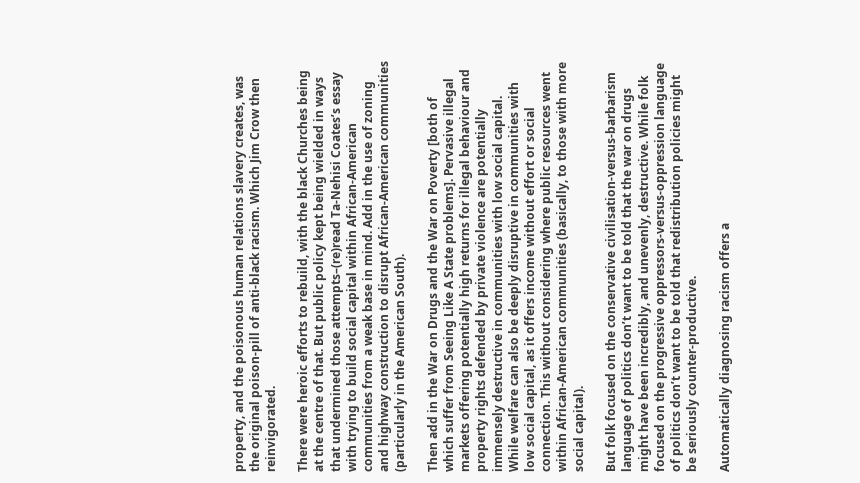property, and the poisonous human relations slavery creates, was the original poison-pill of anti-black racism. Which Jim Crow then reinvigorated.

There were heroic efforts to rebuild, with the black Churches being at the centre of that. But public policy kept being wielded in ways that undermined those attempts–(re)read Ta-Nehisi Coates’s essay with trying to build social capital within African-American communities from a weak base in mind. Add in the use of zoning and highway construction to disrupt African-American communities (particularly in the American South).

Then add in the War on Drugs and the War on Poverty [both of which suffer from Seeing Like A State problems]. Pervasive illegal markets offering potentially high returns for illegal behaviour and property rights defended by private violence are potentially immensely destructive in communities with low social capital. While welfare can also be deeply disruptive in communities with low social capital, as it offers income without effort or social connection. This without considering where public resources went within African-American communities (basically, to those with more social capital).

But folk focused on the conservative civilisation-versus-barbarism language of politics don’t want to be told that the war on drugs might have been incredibly, and unevenly, destructive. While folk focused on the progressive oppressors-versus-oppression language of politics don’t want to be told that redistribution policies might be seriously counter-productive.

Automatically diagnosing racism offers a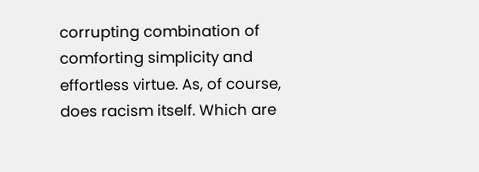corrupting combination of comforting simplicity and effortless virtue. As, of course, does racism itself. Which are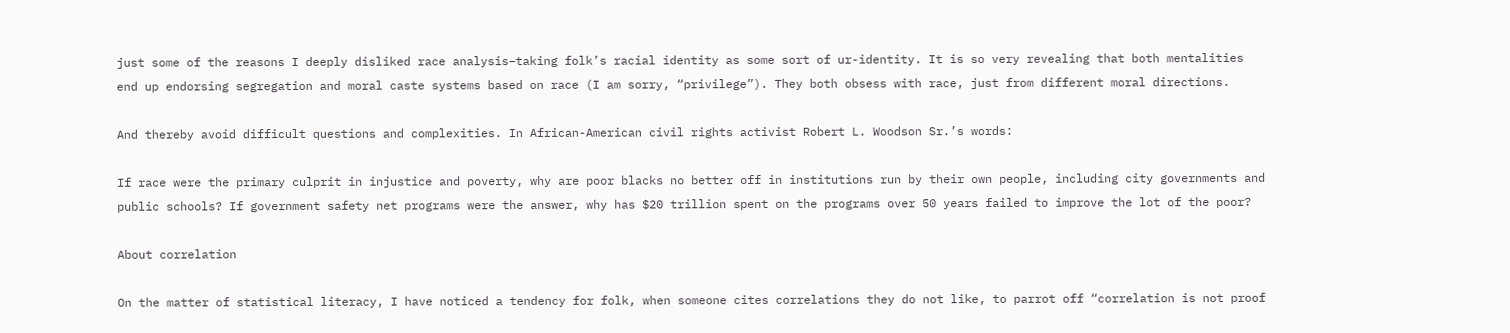just some of the reasons I deeply disliked race analysis–taking folk’s racial identity as some sort of ur-identity. It is so very revealing that both mentalities end up endorsing segregation and moral caste systems based on race (I am sorry, “privilege”). They both obsess with race, just from different moral directions.

And thereby avoid difficult questions and complexities. In African-American civil rights activist Robert L. Woodson Sr.’s words:

If race were the primary culprit in injustice and poverty, why are poor blacks no better off in institutions run by their own people, including city governments and public schools? If government safety net programs were the answer, why has $20 trillion spent on the programs over 50 years failed to improve the lot of the poor?

About correlation

On the matter of statistical literacy, I have noticed a tendency for folk, when someone cites correlations they do not like, to parrot off “correlation is not proof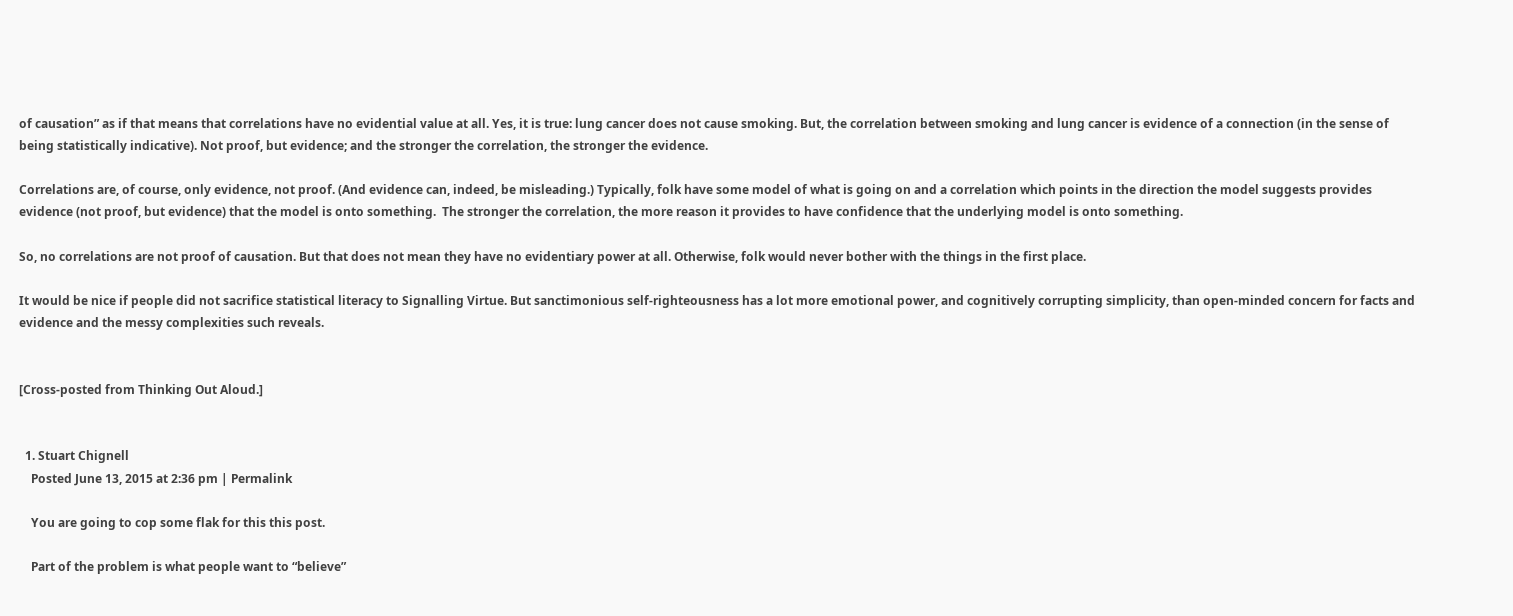of causation” as if that means that correlations have no evidential value at all. Yes, it is true: lung cancer does not cause smoking. But, the correlation between smoking and lung cancer is evidence of a connection (in the sense of being statistically indicative). Not proof, but evidence; and the stronger the correlation, the stronger the evidence.

Correlations are, of course, only evidence, not proof. (And evidence can, indeed, be misleading.) Typically, folk have some model of what is going on and a correlation which points in the direction the model suggests provides evidence (not proof, but evidence) that the model is onto something.  The stronger the correlation, the more reason it provides to have confidence that the underlying model is onto something.

So, no correlations are not proof of causation. But that does not mean they have no evidentiary power at all. Otherwise, folk would never bother with the things in the first place.

It would be nice if people did not sacrifice statistical literacy to Signalling Virtue. But sanctimonious self-righteousness has a lot more emotional power, and cognitively corrupting simplicity, than open-minded concern for facts and evidence and the messy complexities such reveals.


[Cross-posted from Thinking Out Aloud.]


  1. Stuart Chignell
    Posted June 13, 2015 at 2:36 pm | Permalink

    You are going to cop some flak for this this post.

    Part of the problem is what people want to “believe”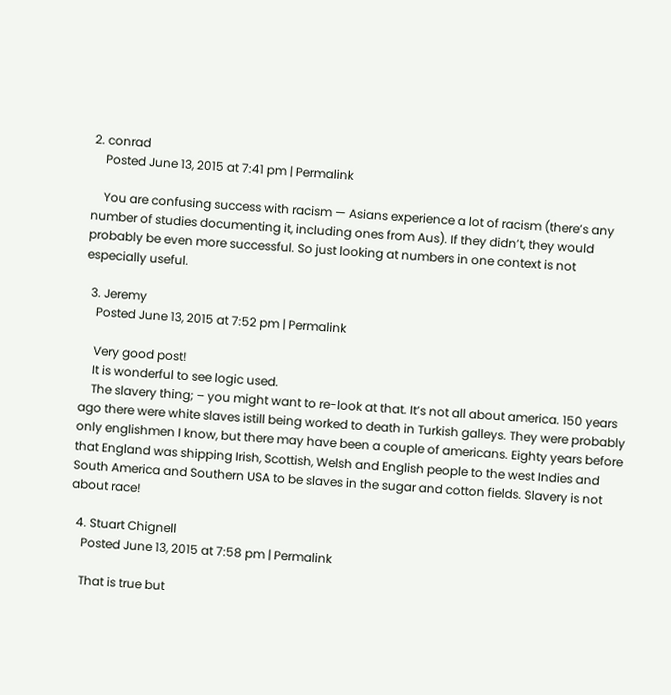2. conrad
    Posted June 13, 2015 at 7:41 pm | Permalink

    You are confusing success with racism — Asians experience a lot of racism (there’s any number of studies documenting it, including ones from Aus). If they didn’t, they would probably be even more successful. So just looking at numbers in one context is not especially useful.

  3. Jeremy
    Posted June 13, 2015 at 7:52 pm | Permalink

    Very good post!
    It is wonderful to see logic used.
    The slavery thing; – you might want to re-look at that. It’s not all about america. 150 years ago there were white slaves istill being worked to death in Turkish galleys. They were probably only englishmen I know, but there may have been a couple of americans. Eighty years before that England was shipping Irish, Scottish, Welsh and English people to the west Indies and South America and Southern USA to be slaves in the sugar and cotton fields. Slavery is not about race!

  4. Stuart Chignell
    Posted June 13, 2015 at 7:58 pm | Permalink

    That is true but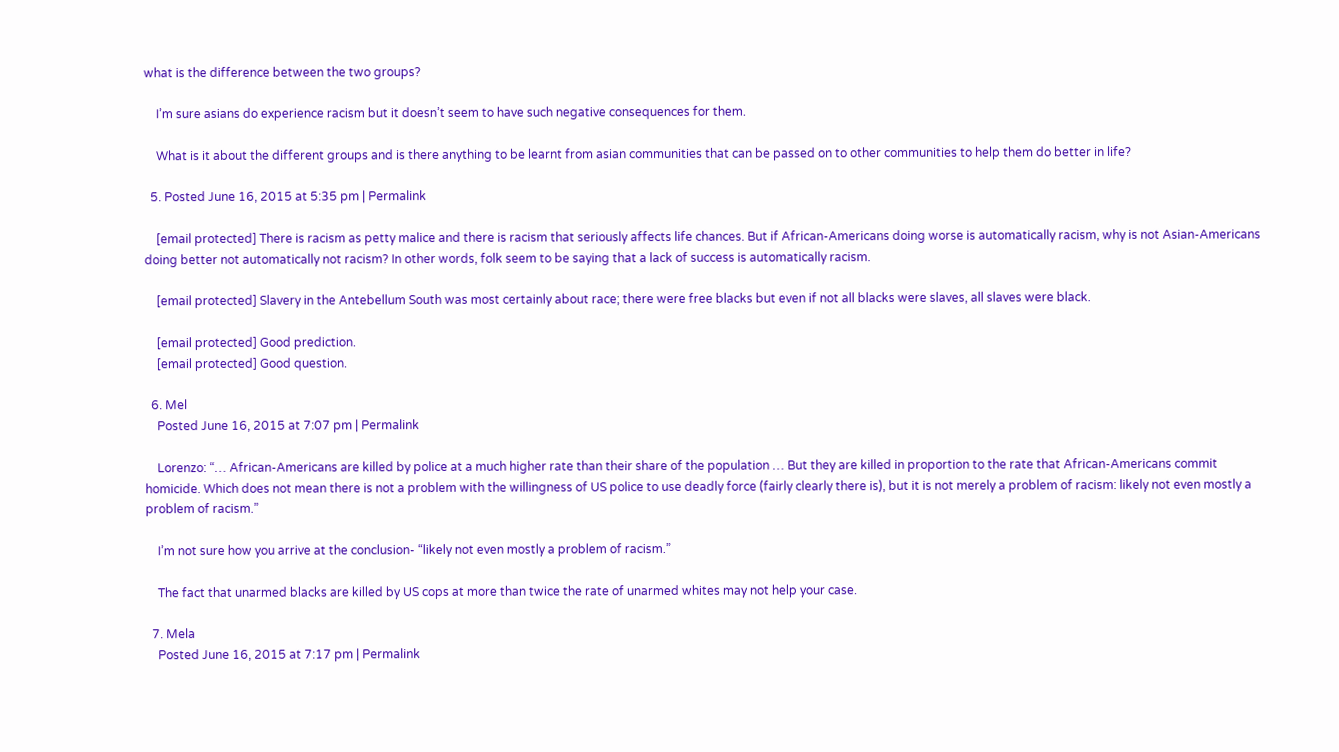what is the difference between the two groups?

    I’m sure asians do experience racism but it doesn’t seem to have such negative consequences for them.

    What is it about the different groups and is there anything to be learnt from asian communities that can be passed on to other communities to help them do better in life?

  5. Posted June 16, 2015 at 5:35 pm | Permalink

    [email protected] There is racism as petty malice and there is racism that seriously affects life chances. But if African-Americans doing worse is automatically racism, why is not Asian-Americans doing better not automatically not racism? In other words, folk seem to be saying that a lack of success is automatically racism.

    [email protected] Slavery in the Antebellum South was most certainly about race; there were free blacks but even if not all blacks were slaves, all slaves were black.

    [email protected] Good prediction.
    [email protected] Good question.

  6. Mel
    Posted June 16, 2015 at 7:07 pm | Permalink

    Lorenzo: “… African-Americans are killed by police at a much higher rate than their share of the population … But they are killed in proportion to the rate that African-Americans commit homicide. Which does not mean there is not a problem with the willingness of US police to use deadly force (fairly clearly there is), but it is not merely a problem of racism: likely not even mostly a problem of racism.”

    I’m not sure how you arrive at the conclusion- “likely not even mostly a problem of racism.”

    The fact that unarmed blacks are killed by US cops at more than twice the rate of unarmed whites may not help your case.

  7. Mela
    Posted June 16, 2015 at 7:17 pm | Permalink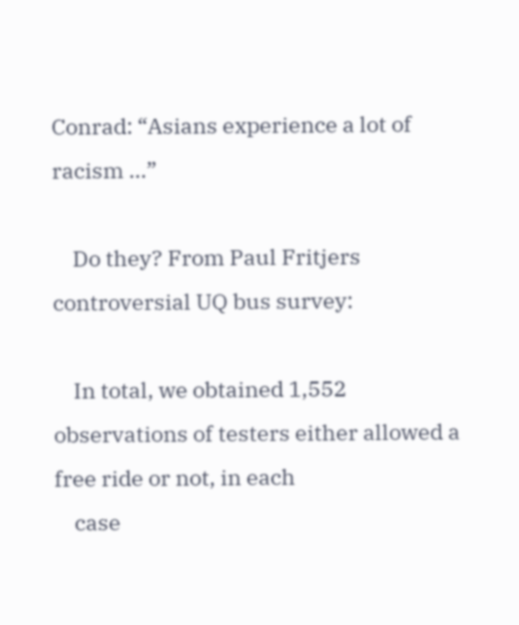Conrad: “Asians experience a lot of racism …”

    Do they? From Paul Fritjers controversial UQ bus survey:

    In total, we obtained 1,552 observations of testers either allowed a free ride or not, in each
    case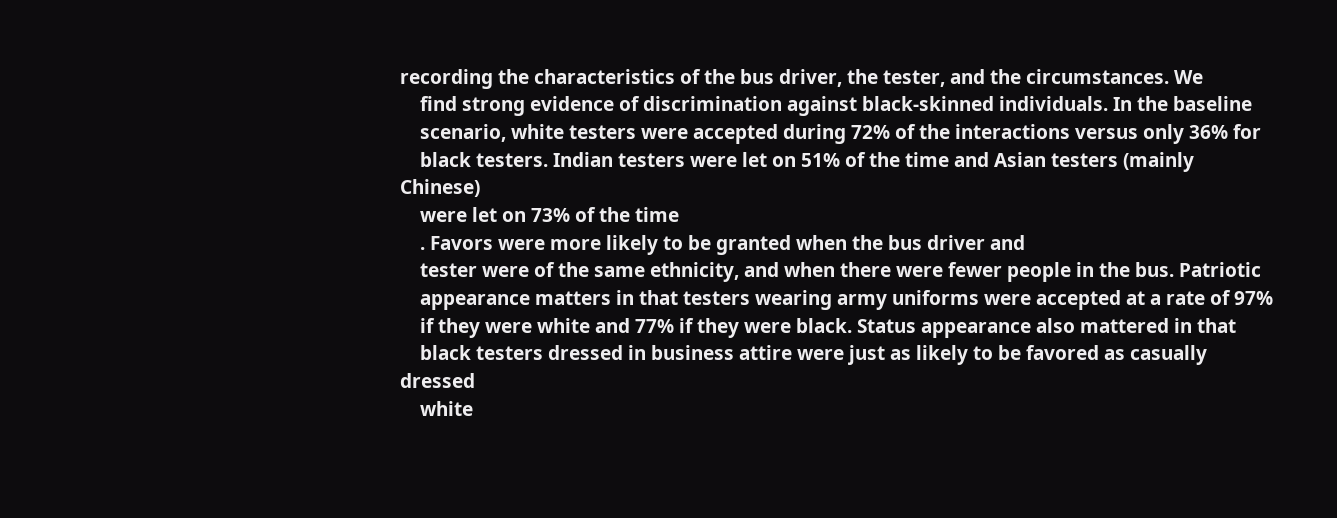recording the characteristics of the bus driver, the tester, and the circumstances. We
    find strong evidence of discrimination against black-skinned individuals. In the baseline
    scenario, white testers were accepted during 72% of the interactions versus only 36% for
    black testers. Indian testers were let on 51% of the time and Asian testers (mainly Chinese)
    were let on 73% of the time
    . Favors were more likely to be granted when the bus driver and
    tester were of the same ethnicity, and when there were fewer people in the bus. Patriotic
    appearance matters in that testers wearing army uniforms were accepted at a rate of 97%
    if they were white and 77% if they were black. Status appearance also mattered in that
    black testers dressed in business attire were just as likely to be favored as casually dressed
    white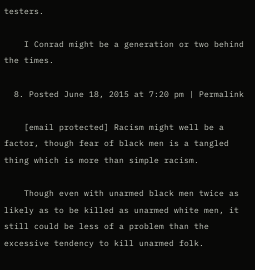testers.

    I Conrad might be a generation or two behind the times.

  8. Posted June 18, 2015 at 7:20 pm | Permalink

    [email protected] Racism might well be a factor, though fear of black men is a tangled thing which is more than simple racism.

    Though even with unarmed black men twice as likely as to be killed as unarmed white men, it still could be less of a problem than the excessive tendency to kill unarmed folk.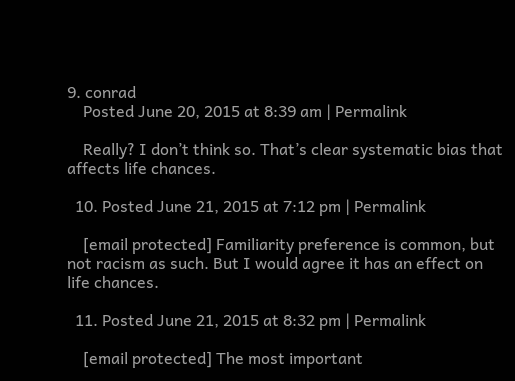9. conrad
    Posted June 20, 2015 at 8:39 am | Permalink

    Really? I don’t think so. That’s clear systematic bias that affects life chances.

  10. Posted June 21, 2015 at 7:12 pm | Permalink

    [email protected] Familiarity preference is common, but not racism as such. But I would agree it has an effect on life chances.

  11. Posted June 21, 2015 at 8:32 pm | Permalink

    [email protected] The most important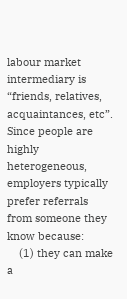labour market intermediary is “friends, relatives, acquaintances, etc”. Since people are highly heterogeneous, employers typically prefer referrals from someone they know because:
    (1) they can make a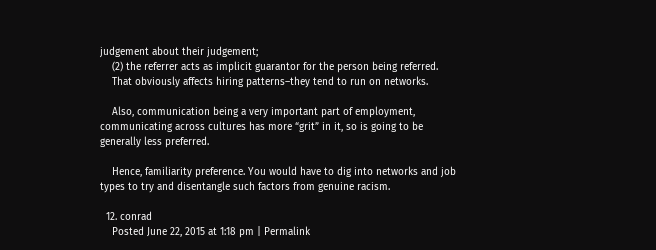judgement about their judgement;
    (2) the referrer acts as implicit guarantor for the person being referred.
    That obviously affects hiring patterns–they tend to run on networks.

    Also, communication being a very important part of employment, communicating across cultures has more “grit” in it, so is going to be generally less preferred.

    Hence, familiarity preference. You would have to dig into networks and job types to try and disentangle such factors from genuine racism.

  12. conrad
    Posted June 22, 2015 at 1:18 pm | Permalink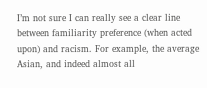I’m not sure I can really see a clear line between familiarity preference (when acted upon) and racism. For example, the average Asian, and indeed almost all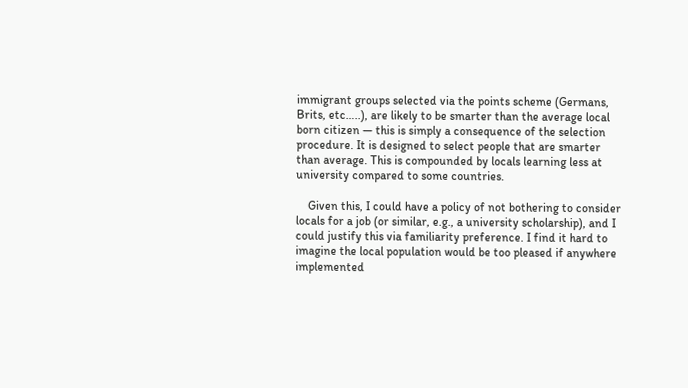immigrant groups selected via the points scheme (Germans, Brits, etc…..), are likely to be smarter than the average local born citizen — this is simply a consequence of the selection procedure. It is designed to select people that are smarter than average. This is compounded by locals learning less at university compared to some countries.

    Given this, I could have a policy of not bothering to consider locals for a job (or similar, e.g., a university scholarship), and I could justify this via familiarity preference. I find it hard to imagine the local population would be too pleased if anywhere implemented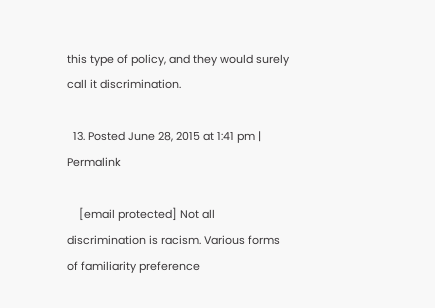this type of policy, and they would surely call it discrimination.

  13. Posted June 28, 2015 at 1:41 pm | Permalink

    [email protected] Not all discrimination is racism. Various forms of familiarity preference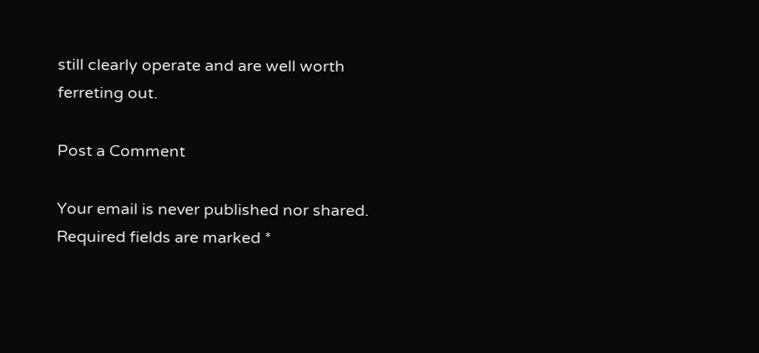still clearly operate and are well worth ferreting out.

Post a Comment

Your email is never published nor shared. Required fields are marked *